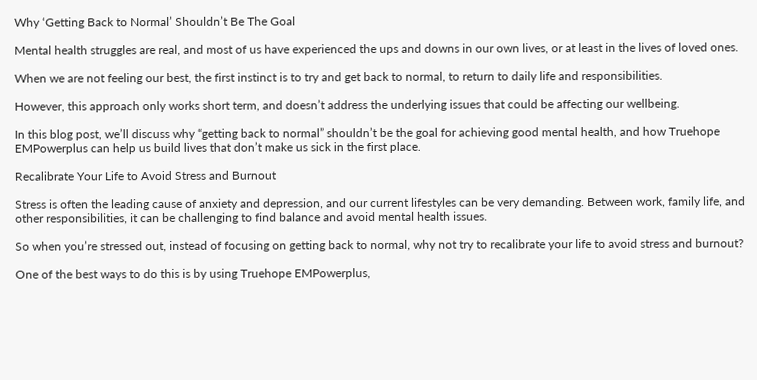Why ‘Getting Back to Normal’ Shouldn’t Be The Goal

Mental health struggles are real, and most of us have experienced the ups and downs in our own lives, or at least in the lives of loved ones.

When we are not feeling our best, the first instinct is to try and get back to normal, to return to daily life and responsibilities.

However, this approach only works short term, and doesn’t address the underlying issues that could be affecting our wellbeing.

In this blog post, we’ll discuss why “getting back to normal” shouldn’t be the goal for achieving good mental health, and how Truehope EMPowerplus can help us build lives that don’t make us sick in the first place.

Recalibrate Your Life to Avoid Stress and Burnout

Stress is often the leading cause of anxiety and depression, and our current lifestyles can be very demanding. Between work, family life, and other responsibilities, it can be challenging to find balance and avoid mental health issues.

So when you’re stressed out, instead of focusing on getting back to normal, why not try to recalibrate your life to avoid stress and burnout?

One of the best ways to do this is by using Truehope EMPowerplus,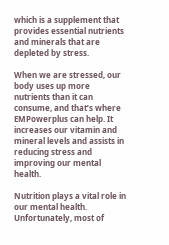which is a supplement that provides essential nutrients and minerals that are depleted by stress.

When we are stressed, our body uses up more nutrients than it can consume, and that’s where EMPowerplus can help. It increases our vitamin and mineral levels and assists in reducing stress and improving our mental health.

Nutrition plays a vital role in our mental health. Unfortunately, most of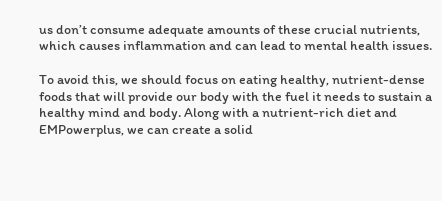us don’t consume adequate amounts of these crucial nutrients, which causes inflammation and can lead to mental health issues.

To avoid this, we should focus on eating healthy, nutrient-dense foods that will provide our body with the fuel it needs to sustain a healthy mind and body. Along with a nutrient-rich diet and EMPowerplus, we can create a solid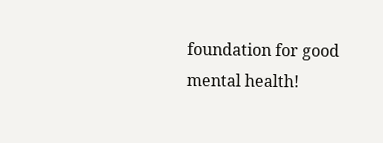foundation for good mental health!